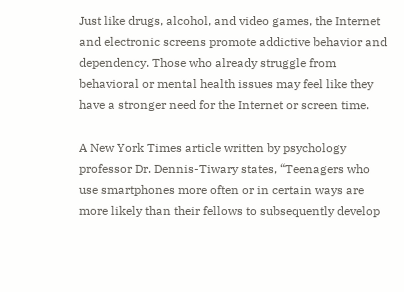Just like drugs, alcohol, and video games, the Internet and electronic screens promote addictive behavior and dependency. Those who already struggle from behavioral or mental health issues may feel like they have a stronger need for the Internet or screen time.

A New York Times article written by psychology professor Dr. Dennis-Tiwary states, “Teenagers who use smartphones more often or in certain ways are more likely than their fellows to subsequently develop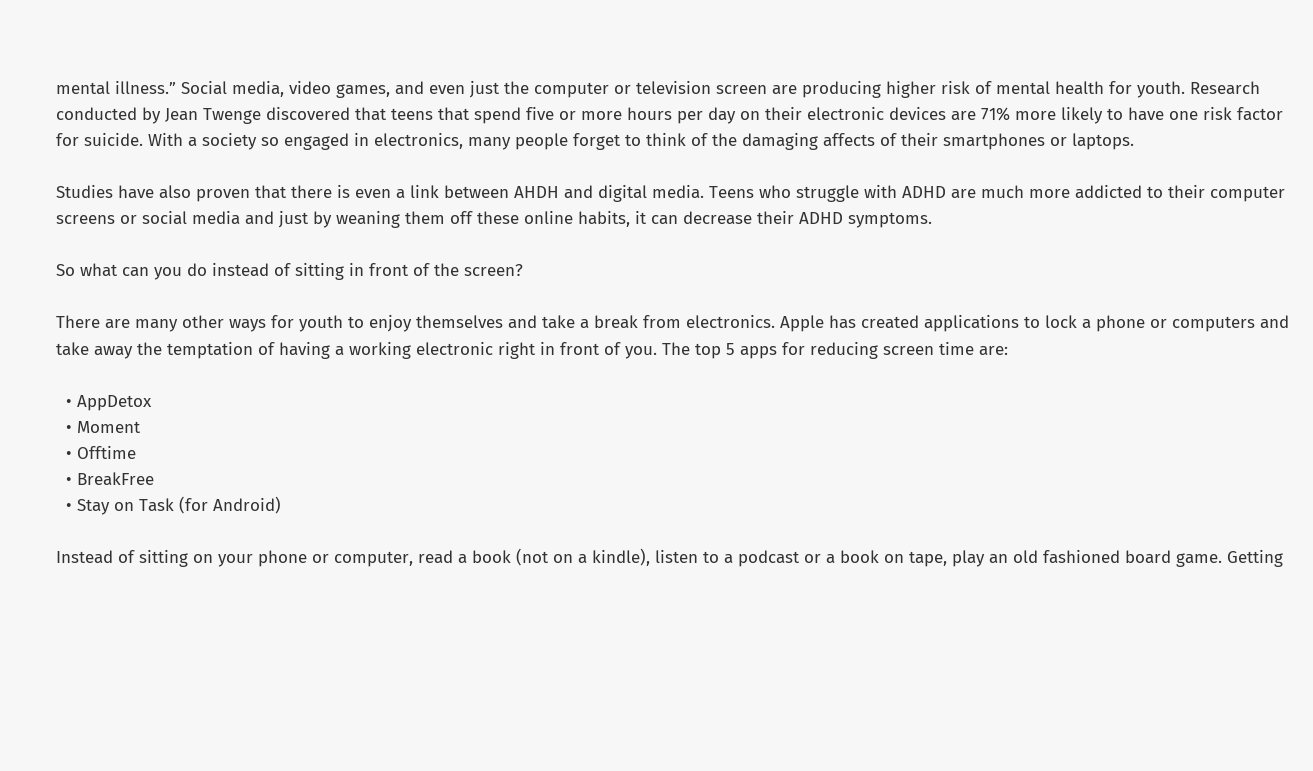mental illness.” Social media, video games, and even just the computer or television screen are producing higher risk of mental health for youth. Research conducted by Jean Twenge discovered that teens that spend five or more hours per day on their electronic devices are 71% more likely to have one risk factor for suicide. With a society so engaged in electronics, many people forget to think of the damaging affects of their smartphones or laptops.

Studies have also proven that there is even a link between AHDH and digital media. Teens who struggle with ADHD are much more addicted to their computer screens or social media and just by weaning them off these online habits, it can decrease their ADHD symptoms.

So what can you do instead of sitting in front of the screen?

There are many other ways for youth to enjoy themselves and take a break from electronics. Apple has created applications to lock a phone or computers and take away the temptation of having a working electronic right in front of you. The top 5 apps for reducing screen time are:

  • AppDetox
  • Moment
  • Offtime
  • BreakFree
  • Stay on Task (for Android)

Instead of sitting on your phone or computer, read a book (not on a kindle), listen to a podcast or a book on tape, play an old fashioned board game. Getting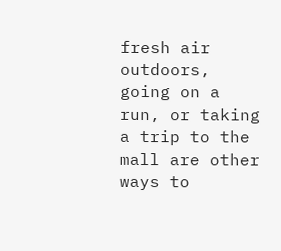fresh air outdoors, going on a run, or taking a trip to the mall are other ways to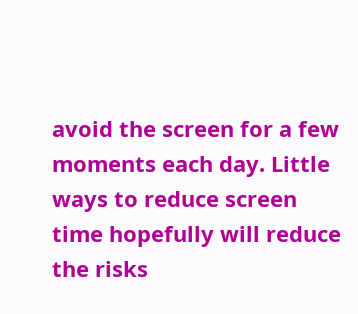avoid the screen for a few moments each day. Little ways to reduce screen time hopefully will reduce the risks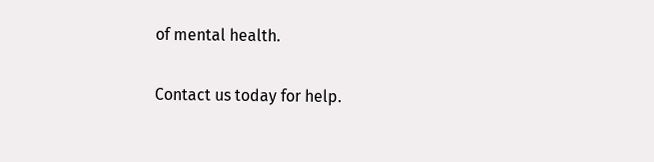of mental health.

Contact us today for help.